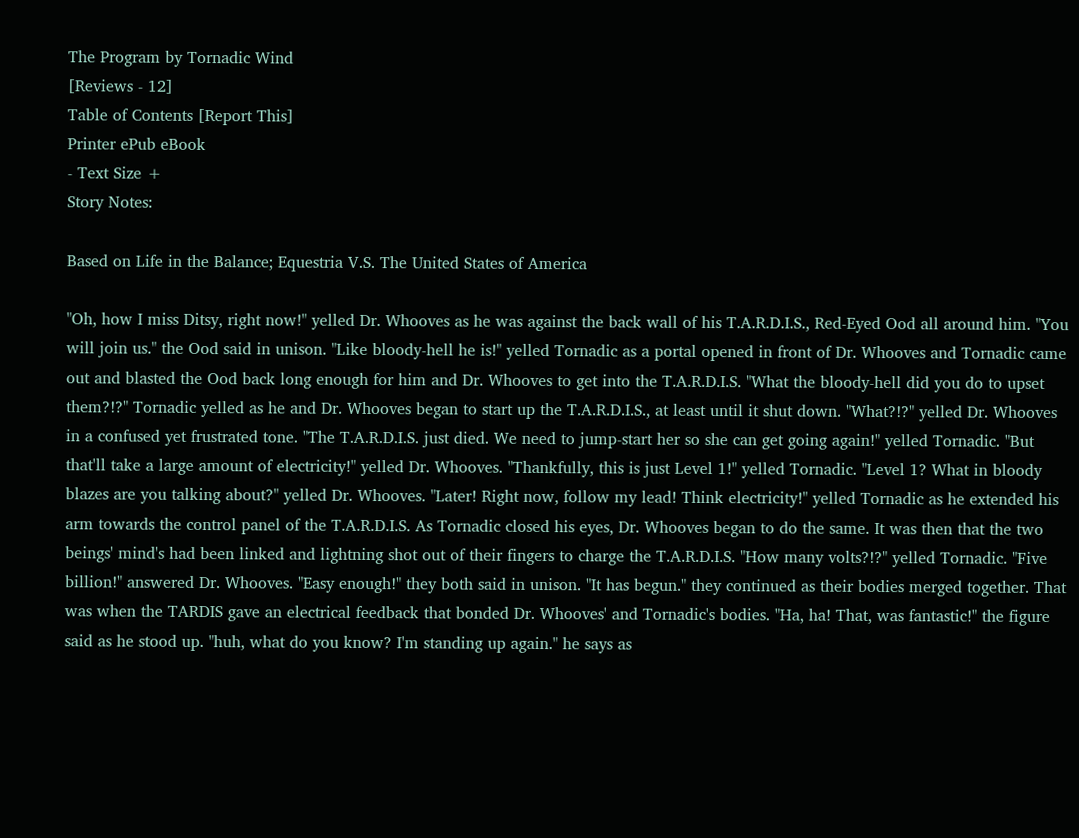The Program by Tornadic Wind
[Reviews - 12]
Table of Contents [Report This]
Printer ePub eBook
- Text Size +
Story Notes:

Based on Life in the Balance; Equestria V.S. The United States of America

"Oh, how I miss Ditsy, right now!" yelled Dr. Whooves as he was against the back wall of his T.A.R.D.I.S., Red-Eyed Ood all around him. "You will join us." the Ood said in unison. "Like bloody-hell he is!" yelled Tornadic as a portal opened in front of Dr. Whooves and Tornadic came out and blasted the Ood back long enough for him and Dr. Whooves to get into the T.A.R.D.I.S. "What the bloody-hell did you do to upset them?!?" Tornadic yelled as he and Dr. Whooves began to start up the T.A.R.D.I.S., at least until it shut down. "What?!?" yelled Dr. Whooves in a confused yet frustrated tone. "The T.A.R.D.I.S. just died. We need to jump-start her so she can get going again!" yelled Tornadic. "But that'll take a large amount of electricity!" yelled Dr. Whooves. "Thankfully, this is just Level 1!" yelled Tornadic. "Level 1? What in bloody blazes are you talking about?" yelled Dr. Whooves. "Later! Right now, follow my lead! Think electricity!" yelled Tornadic as he extended his arm towards the control panel of the T.A.R.D.I.S. As Tornadic closed his eyes, Dr. Whooves began to do the same. It was then that the two beings' mind's had been linked and lightning shot out of their fingers to charge the T.A.R.D.I.S. "How many volts?!?" yelled Tornadic. "Five billion!" answered Dr. Whooves. "Easy enough!" they both said in unison. "It has begun." they continued as their bodies merged together. That was when the TARDIS gave an electrical feedback that bonded Dr. Whooves' and Tornadic's bodies. "Ha, ha! That, was fantastic!" the figure said as he stood up. "huh, what do you know? I'm standing up again." he says as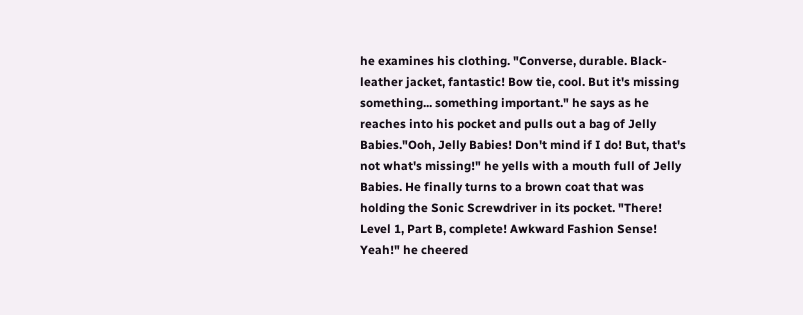he examines his clothing. "Converse, durable. Black-leather jacket, fantastic! Bow tie, cool. But it's missing something... something important." he says as he reaches into his pocket and pulls out a bag of Jelly Babies."Ooh, Jelly Babies! Don't mind if I do! But, that's not what's missing!" he yells with a mouth full of Jelly Babies. He finally turns to a brown coat that was holding the Sonic Screwdriver in its pocket. "There! Level 1, Part B, complete! Awkward Fashion Sense! Yeah!" he cheered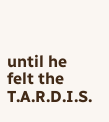until he felt the T.A.R.D.I.S.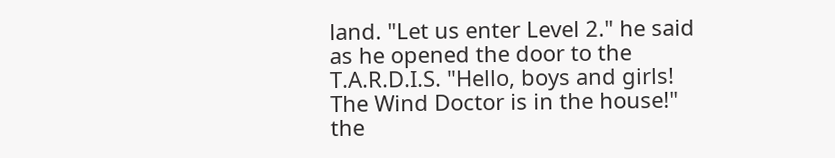land. "Let us enter Level 2." he said as he opened the door to the T.A.R.D.I.S. "Hello, boys and girls! The Wind Doctor is in the house!" the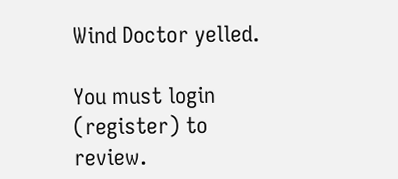Wind Doctor yelled.

You must login (register) to review.